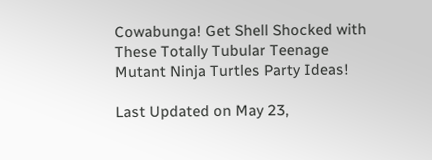Cowabunga! Get Shell Shocked with These Totally Tubular Teenage Mutant Ninja Turtles Party Ideas!

Last Updated on May 23,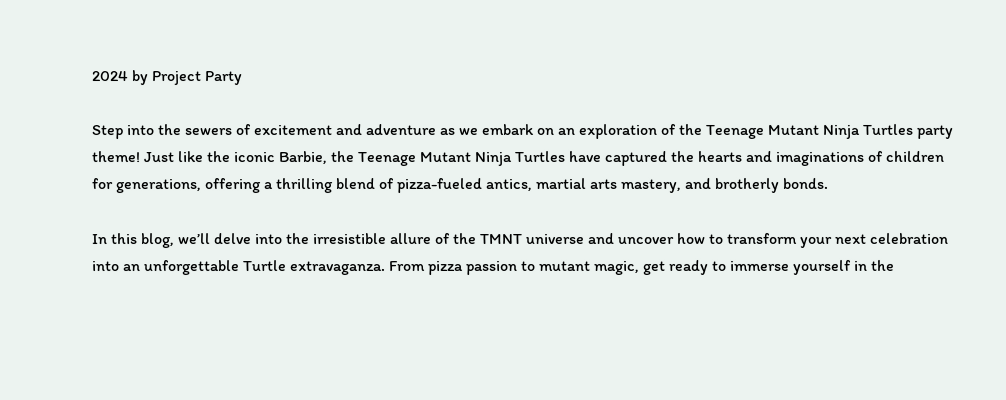2024 by Project Party

Step into the sewers of excitement and adventure as we embark on an exploration of the Teenage Mutant Ninja Turtles party theme! Just like the iconic Barbie, the Teenage Mutant Ninja Turtles have captured the hearts and imaginations of children for generations, offering a thrilling blend of pizza-fueled antics, martial arts mastery, and brotherly bonds.

In this blog, we’ll delve into the irresistible allure of the TMNT universe and uncover how to transform your next celebration into an unforgettable Turtle extravaganza. From pizza passion to mutant magic, get ready to immerse yourself in the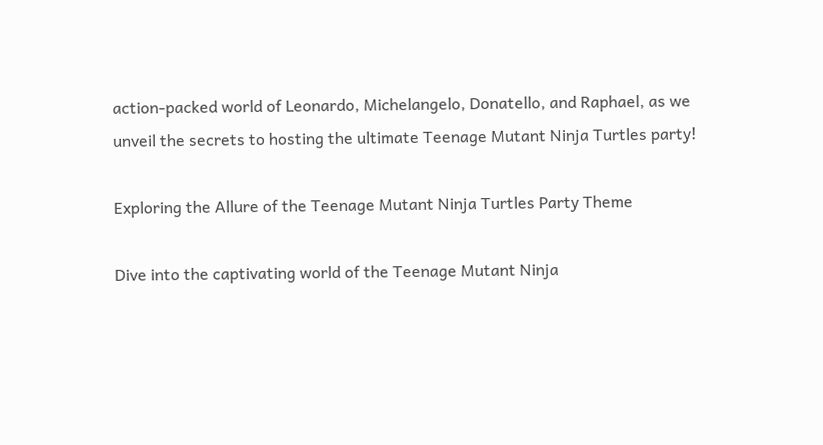action-packed world of Leonardo, Michelangelo, Donatello, and Raphael, as we unveil the secrets to hosting the ultimate Teenage Mutant Ninja Turtles party!

Exploring the Allure of the Teenage Mutant Ninja Turtles Party Theme

Dive into the captivating world of the Teenage Mutant Ninja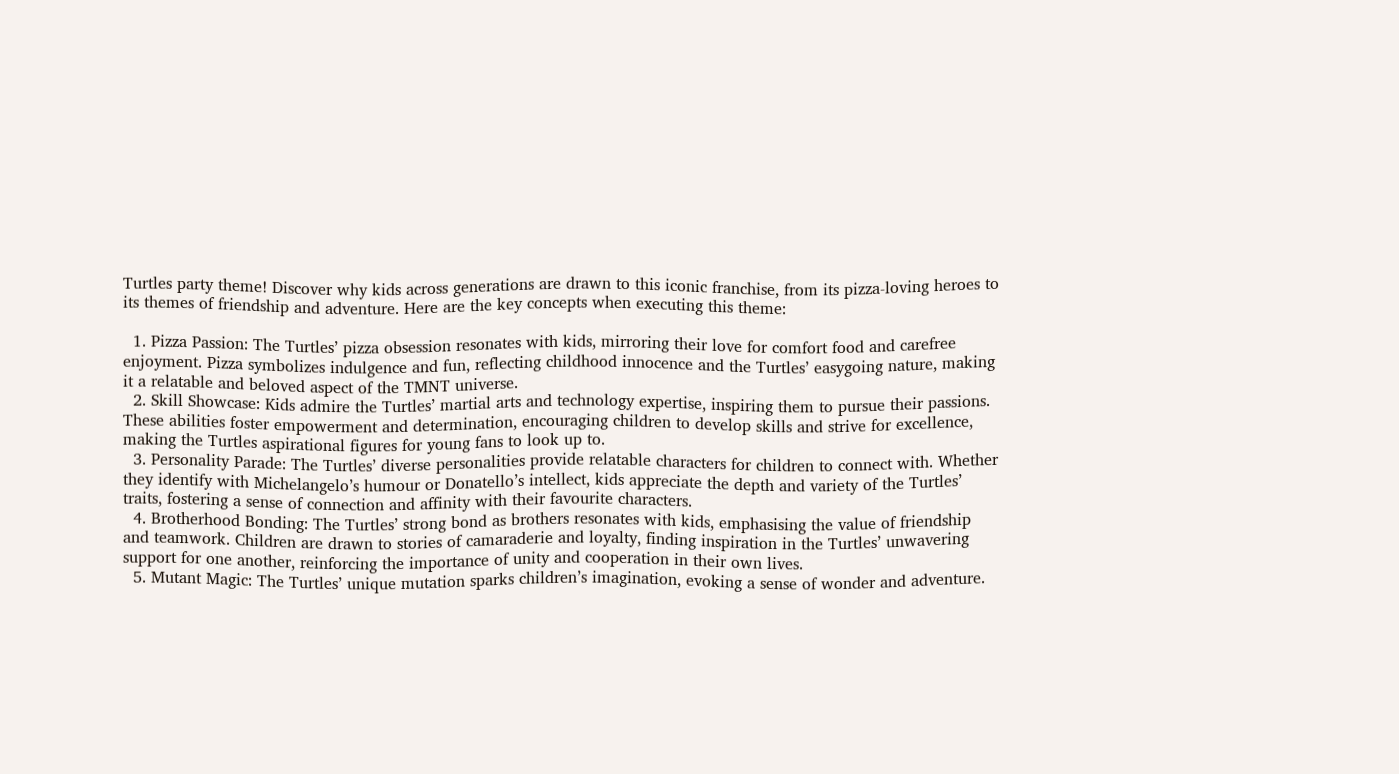Turtles party theme! Discover why kids across generations are drawn to this iconic franchise, from its pizza-loving heroes to its themes of friendship and adventure. Here are the key concepts when executing this theme:

  1. Pizza Passion: The Turtles’ pizza obsession resonates with kids, mirroring their love for comfort food and carefree enjoyment. Pizza symbolizes indulgence and fun, reflecting childhood innocence and the Turtles’ easygoing nature, making it a relatable and beloved aspect of the TMNT universe.
  2. Skill Showcase: Kids admire the Turtles’ martial arts and technology expertise, inspiring them to pursue their passions. These abilities foster empowerment and determination, encouraging children to develop skills and strive for excellence, making the Turtles aspirational figures for young fans to look up to.
  3. Personality Parade: The Turtles’ diverse personalities provide relatable characters for children to connect with. Whether they identify with Michelangelo’s humour or Donatello’s intellect, kids appreciate the depth and variety of the Turtles’ traits, fostering a sense of connection and affinity with their favourite characters.
  4. Brotherhood Bonding: The Turtles’ strong bond as brothers resonates with kids, emphasising the value of friendship and teamwork. Children are drawn to stories of camaraderie and loyalty, finding inspiration in the Turtles’ unwavering support for one another, reinforcing the importance of unity and cooperation in their own lives.
  5. Mutant Magic: The Turtles’ unique mutation sparks children’s imagination, evoking a sense of wonder and adventure.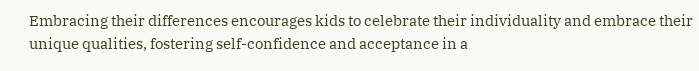Embracing their differences encourages kids to celebrate their individuality and embrace their unique qualities, fostering self-confidence and acceptance in a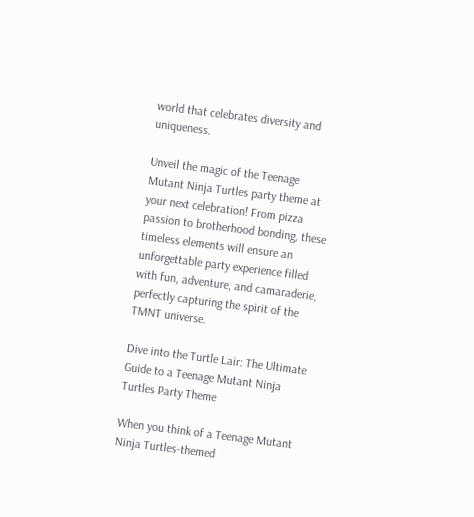world that celebrates diversity and uniqueness.

Unveil the magic of the Teenage Mutant Ninja Turtles party theme at your next celebration! From pizza passion to brotherhood bonding, these timeless elements will ensure an unforgettable party experience filled with fun, adventure, and camaraderie, perfectly capturing the spirit of the TMNT universe.

Dive into the Turtle Lair: The Ultimate Guide to a Teenage Mutant Ninja Turtles Party Theme

When you think of a Teenage Mutant Ninja Turtles-themed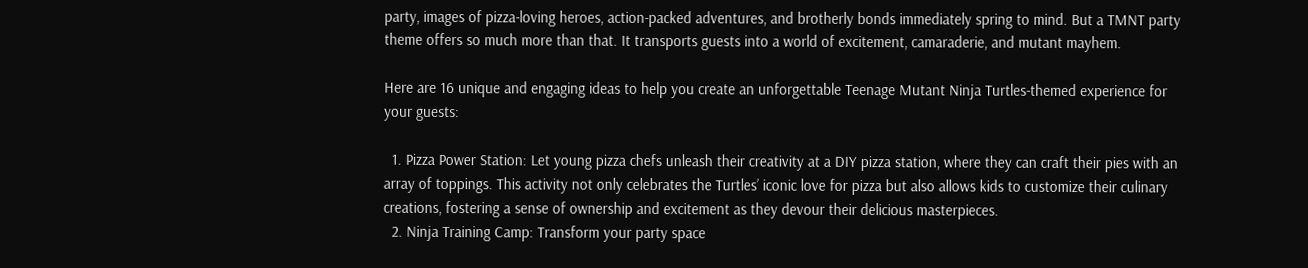party, images of pizza-loving heroes, action-packed adventures, and brotherly bonds immediately spring to mind. But a TMNT party theme offers so much more than that. It transports guests into a world of excitement, camaraderie, and mutant mayhem.

Here are 16 unique and engaging ideas to help you create an unforgettable Teenage Mutant Ninja Turtles-themed experience for your guests:

  1. Pizza Power Station: Let young pizza chefs unleash their creativity at a DIY pizza station, where they can craft their pies with an array of toppings. This activity not only celebrates the Turtles’ iconic love for pizza but also allows kids to customize their culinary creations, fostering a sense of ownership and excitement as they devour their delicious masterpieces.
  2. Ninja Training Camp: Transform your party space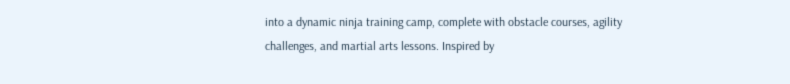into a dynamic ninja training camp, complete with obstacle courses, agility challenges, and martial arts lessons. Inspired by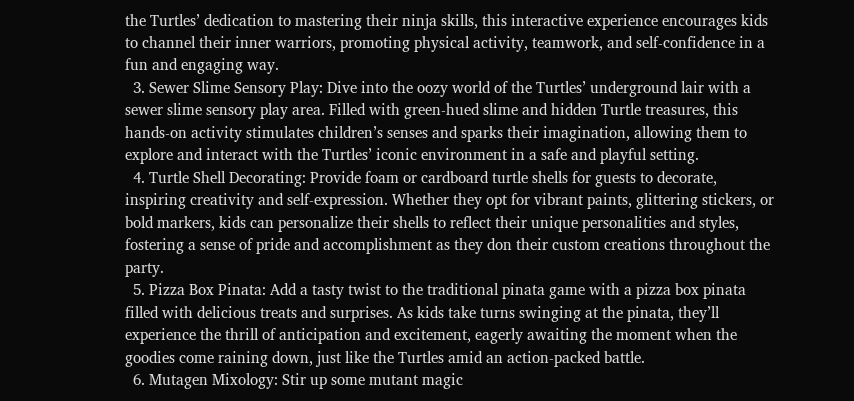the Turtles’ dedication to mastering their ninja skills, this interactive experience encourages kids to channel their inner warriors, promoting physical activity, teamwork, and self-confidence in a fun and engaging way.
  3. Sewer Slime Sensory Play: Dive into the oozy world of the Turtles’ underground lair with a sewer slime sensory play area. Filled with green-hued slime and hidden Turtle treasures, this hands-on activity stimulates children’s senses and sparks their imagination, allowing them to explore and interact with the Turtles’ iconic environment in a safe and playful setting.
  4. Turtle Shell Decorating: Provide foam or cardboard turtle shells for guests to decorate, inspiring creativity and self-expression. Whether they opt for vibrant paints, glittering stickers, or bold markers, kids can personalize their shells to reflect their unique personalities and styles, fostering a sense of pride and accomplishment as they don their custom creations throughout the party.
  5. Pizza Box Pinata: Add a tasty twist to the traditional pinata game with a pizza box pinata filled with delicious treats and surprises. As kids take turns swinging at the pinata, they’ll experience the thrill of anticipation and excitement, eagerly awaiting the moment when the goodies come raining down, just like the Turtles amid an action-packed battle.
  6. Mutagen Mixology: Stir up some mutant magic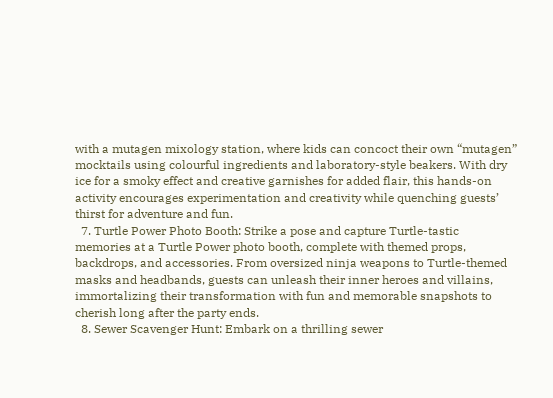with a mutagen mixology station, where kids can concoct their own “mutagen” mocktails using colourful ingredients and laboratory-style beakers. With dry ice for a smoky effect and creative garnishes for added flair, this hands-on activity encourages experimentation and creativity while quenching guests’ thirst for adventure and fun.
  7. Turtle Power Photo Booth: Strike a pose and capture Turtle-tastic memories at a Turtle Power photo booth, complete with themed props, backdrops, and accessories. From oversized ninja weapons to Turtle-themed masks and headbands, guests can unleash their inner heroes and villains, immortalizing their transformation with fun and memorable snapshots to cherish long after the party ends.
  8. Sewer Scavenger Hunt: Embark on a thrilling sewer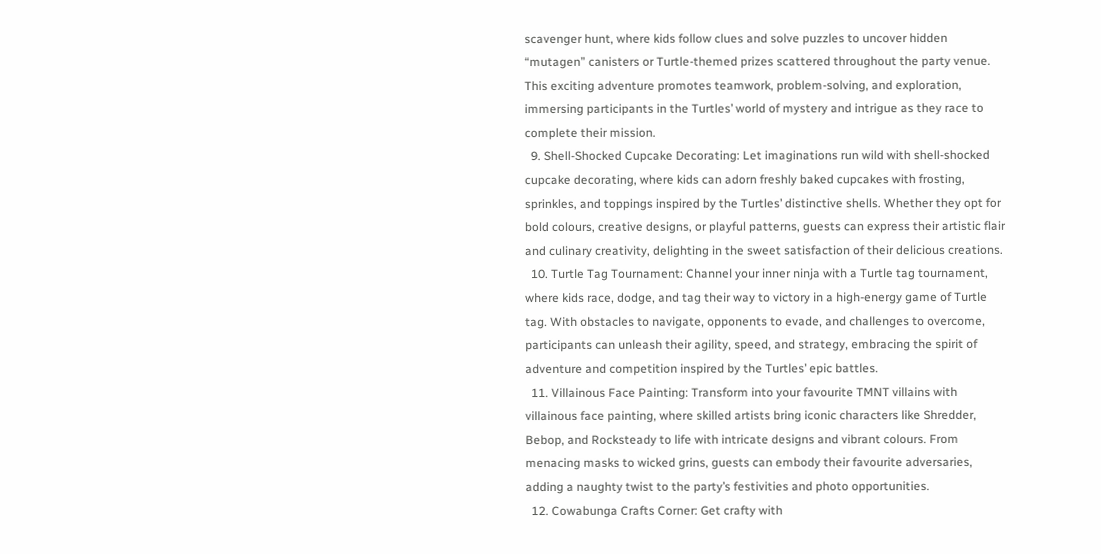scavenger hunt, where kids follow clues and solve puzzles to uncover hidden “mutagen” canisters or Turtle-themed prizes scattered throughout the party venue. This exciting adventure promotes teamwork, problem-solving, and exploration, immersing participants in the Turtles’ world of mystery and intrigue as they race to complete their mission.
  9. Shell-Shocked Cupcake Decorating: Let imaginations run wild with shell-shocked cupcake decorating, where kids can adorn freshly baked cupcakes with frosting, sprinkles, and toppings inspired by the Turtles’ distinctive shells. Whether they opt for bold colours, creative designs, or playful patterns, guests can express their artistic flair and culinary creativity, delighting in the sweet satisfaction of their delicious creations.
  10. Turtle Tag Tournament: Channel your inner ninja with a Turtle tag tournament, where kids race, dodge, and tag their way to victory in a high-energy game of Turtle tag. With obstacles to navigate, opponents to evade, and challenges to overcome, participants can unleash their agility, speed, and strategy, embracing the spirit of adventure and competition inspired by the Turtles’ epic battles.
  11. Villainous Face Painting: Transform into your favourite TMNT villains with villainous face painting, where skilled artists bring iconic characters like Shredder, Bebop, and Rocksteady to life with intricate designs and vibrant colours. From menacing masks to wicked grins, guests can embody their favourite adversaries, adding a naughty twist to the party’s festivities and photo opportunities.
  12. Cowabunga Crafts Corner: Get crafty with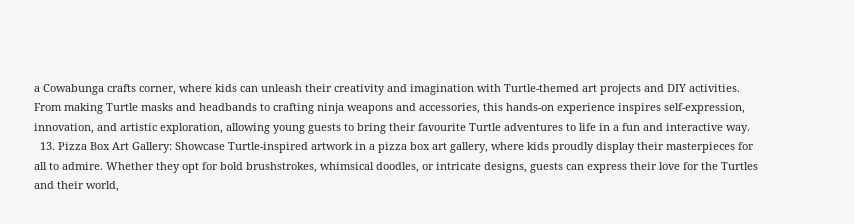a Cowabunga crafts corner, where kids can unleash their creativity and imagination with Turtle-themed art projects and DIY activities. From making Turtle masks and headbands to crafting ninja weapons and accessories, this hands-on experience inspires self-expression, innovation, and artistic exploration, allowing young guests to bring their favourite Turtle adventures to life in a fun and interactive way.
  13. Pizza Box Art Gallery: Showcase Turtle-inspired artwork in a pizza box art gallery, where kids proudly display their masterpieces for all to admire. Whether they opt for bold brushstrokes, whimsical doodles, or intricate designs, guests can express their love for the Turtles and their world,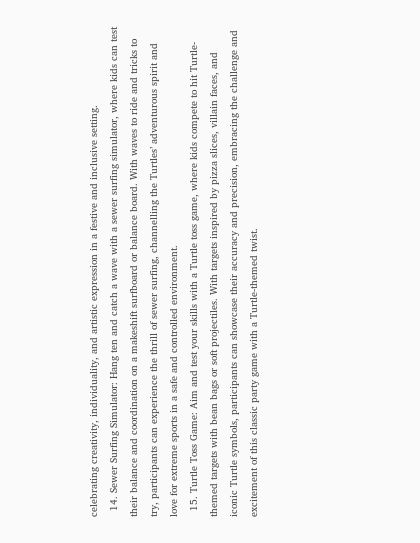celebrating creativity, individuality, and artistic expression in a festive and inclusive setting.
  14. Sewer Surfing Simulator: Hang ten and catch a wave with a sewer surfing simulator, where kids can test their balance and coordination on a makeshift surfboard or balance board. With waves to ride and tricks to try, participants can experience the thrill of sewer surfing, channelling the Turtles’ adventurous spirit and love for extreme sports in a safe and controlled environment.
  15. Turtle Toss Game: Aim and test your skills with a Turtle toss game, where kids compete to hit Turtle-themed targets with bean bags or soft projectiles. With targets inspired by pizza slices, villain faces, and iconic Turtle symbols, participants can showcase their accuracy and precision, embracing the challenge and excitement of this classic party game with a Turtle-themed twist.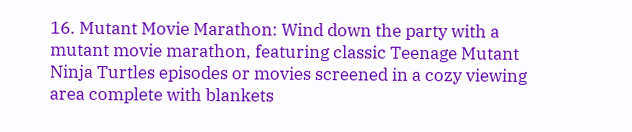16. Mutant Movie Marathon: Wind down the party with a mutant movie marathon, featuring classic Teenage Mutant Ninja Turtles episodes or movies screened in a cozy viewing area complete with blankets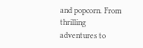and popcorn. From thrilling adventures to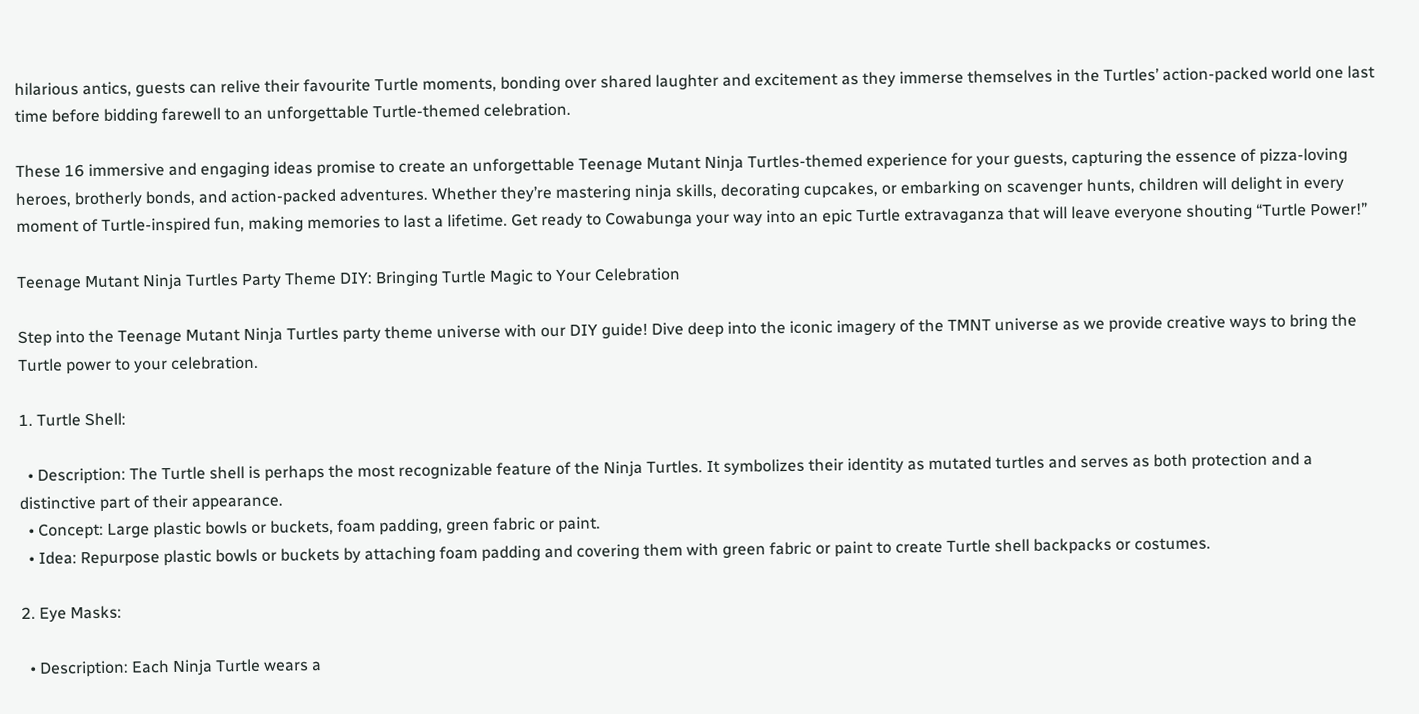hilarious antics, guests can relive their favourite Turtle moments, bonding over shared laughter and excitement as they immerse themselves in the Turtles’ action-packed world one last time before bidding farewell to an unforgettable Turtle-themed celebration.

These 16 immersive and engaging ideas promise to create an unforgettable Teenage Mutant Ninja Turtles-themed experience for your guests, capturing the essence of pizza-loving heroes, brotherly bonds, and action-packed adventures. Whether they’re mastering ninja skills, decorating cupcakes, or embarking on scavenger hunts, children will delight in every moment of Turtle-inspired fun, making memories to last a lifetime. Get ready to Cowabunga your way into an epic Turtle extravaganza that will leave everyone shouting “Turtle Power!”

Teenage Mutant Ninja Turtles Party Theme DIY: Bringing Turtle Magic to Your Celebration

Step into the Teenage Mutant Ninja Turtles party theme universe with our DIY guide! Dive deep into the iconic imagery of the TMNT universe as we provide creative ways to bring the Turtle power to your celebration.

1. Turtle Shell:

  • Description: The Turtle shell is perhaps the most recognizable feature of the Ninja Turtles. It symbolizes their identity as mutated turtles and serves as both protection and a distinctive part of their appearance.
  • Concept: Large plastic bowls or buckets, foam padding, green fabric or paint.
  • Idea: Repurpose plastic bowls or buckets by attaching foam padding and covering them with green fabric or paint to create Turtle shell backpacks or costumes.

2. Eye Masks:

  • Description: Each Ninja Turtle wears a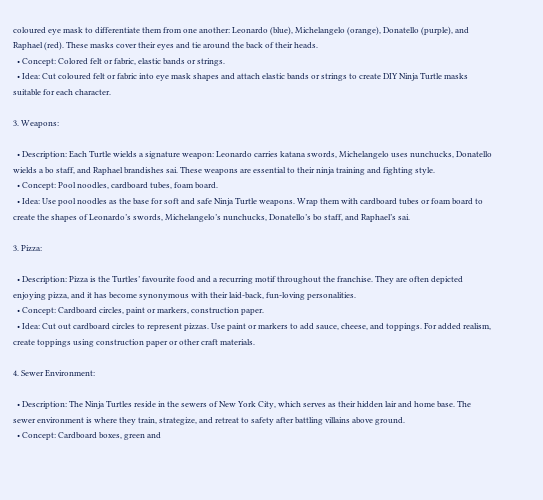coloured eye mask to differentiate them from one another: Leonardo (blue), Michelangelo (orange), Donatello (purple), and Raphael (red). These masks cover their eyes and tie around the back of their heads.
  • Concept: Colored felt or fabric, elastic bands or strings.
  • Idea: Cut coloured felt or fabric into eye mask shapes and attach elastic bands or strings to create DIY Ninja Turtle masks suitable for each character.

3. Weapons:

  • Description: Each Turtle wields a signature weapon: Leonardo carries katana swords, Michelangelo uses nunchucks, Donatello wields a bo staff, and Raphael brandishes sai. These weapons are essential to their ninja training and fighting style.
  • Concept: Pool noodles, cardboard tubes, foam board.
  • Idea: Use pool noodles as the base for soft and safe Ninja Turtle weapons. Wrap them with cardboard tubes or foam board to create the shapes of Leonardo’s swords, Michelangelo’s nunchucks, Donatello’s bo staff, and Raphael’s sai.

3. Pizza:

  • Description: Pizza is the Turtles’ favourite food and a recurring motif throughout the franchise. They are often depicted enjoying pizza, and it has become synonymous with their laid-back, fun-loving personalities.
  • Concept: Cardboard circles, paint or markers, construction paper.
  • Idea: Cut out cardboard circles to represent pizzas. Use paint or markers to add sauce, cheese, and toppings. For added realism, create toppings using construction paper or other craft materials.

4. Sewer Environment:

  • Description: The Ninja Turtles reside in the sewers of New York City, which serves as their hidden lair and home base. The sewer environment is where they train, strategize, and retreat to safety after battling villains above ground.
  • Concept: Cardboard boxes, green and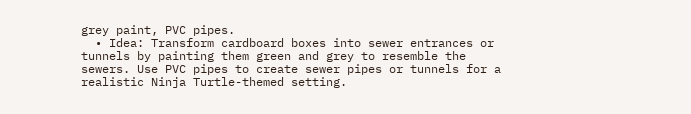grey paint, PVC pipes.
  • Idea: Transform cardboard boxes into sewer entrances or tunnels by painting them green and grey to resemble the sewers. Use PVC pipes to create sewer pipes or tunnels for a realistic Ninja Turtle-themed setting.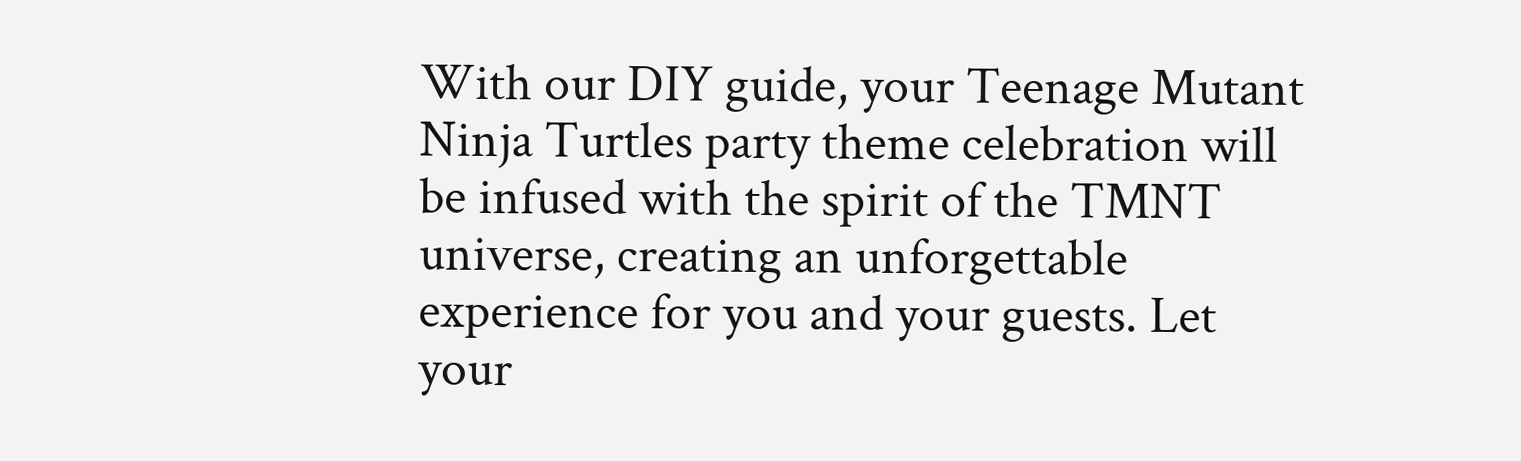With our DIY guide, your Teenage Mutant Ninja Turtles party theme celebration will be infused with the spirit of the TMNT universe, creating an unforgettable experience for you and your guests. Let your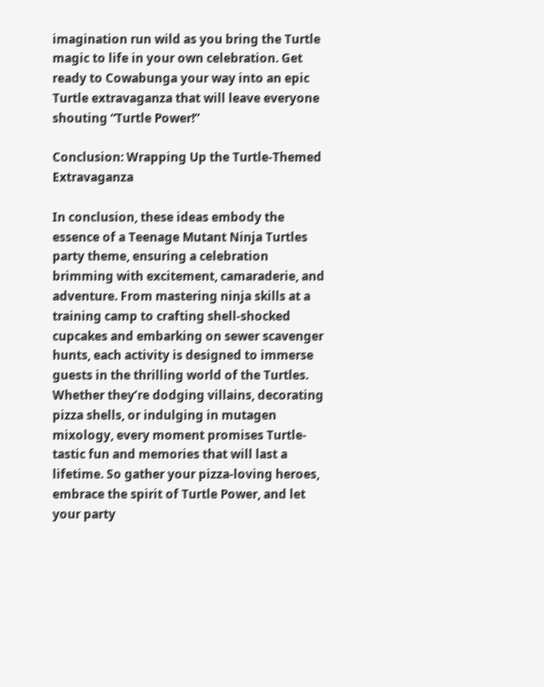imagination run wild as you bring the Turtle magic to life in your own celebration. Get ready to Cowabunga your way into an epic Turtle extravaganza that will leave everyone shouting “Turtle Power!”

Conclusion: Wrapping Up the Turtle-Themed Extravaganza

In conclusion, these ideas embody the essence of a Teenage Mutant Ninja Turtles party theme, ensuring a celebration brimming with excitement, camaraderie, and adventure. From mastering ninja skills at a training camp to crafting shell-shocked cupcakes and embarking on sewer scavenger hunts, each activity is designed to immerse guests in the thrilling world of the Turtles. Whether they’re dodging villains, decorating pizza shells, or indulging in mutagen mixology, every moment promises Turtle-tastic fun and memories that will last a lifetime. So gather your pizza-loving heroes, embrace the spirit of Turtle Power, and let your party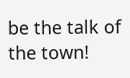be the talk of the town!